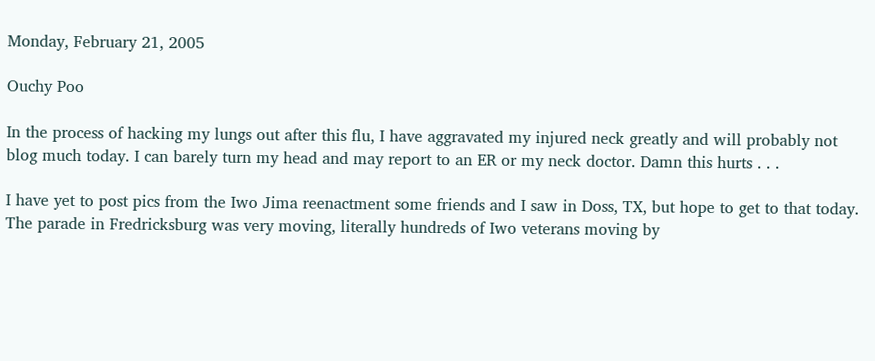Monday, February 21, 2005

Ouchy Poo

In the process of hacking my lungs out after this flu, I have aggravated my injured neck greatly and will probably not blog much today. I can barely turn my head and may report to an ER or my neck doctor. Damn this hurts . . .

I have yet to post pics from the Iwo Jima reenactment some friends and I saw in Doss, TX, but hope to get to that today. The parade in Fredricksburg was very moving, literally hundreds of Iwo veterans moving by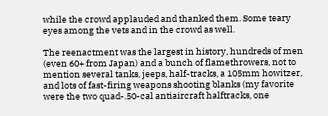while the crowd applauded and thanked them. Some teary eyes among the vets and in the crowd as well.

The reenactment was the largest in history, hundreds of men (even 60+ from Japan) and a bunch of flamethrowers, not to mention several tanks, jeeps, half-tracks, a 105mm howitzer, and lots of fast-firing weapons shooting blanks (my favorite were the two quad-.50-cal antiaircraft halftracks, one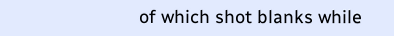of which shot blanks while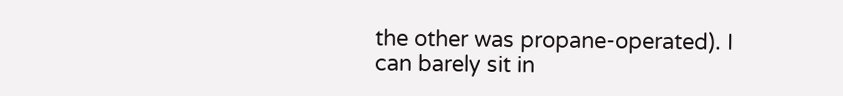the other was propane-operated). I can barely sit in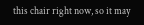this chair right now, so it may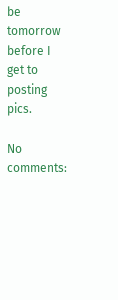be tomorrow before I get to posting pics.

No comments: